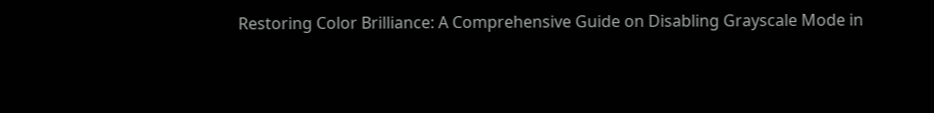Restoring Color Brilliance: A Comprehensive Guide on Disabling Grayscale Mode in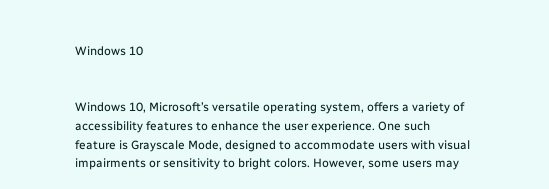Windows 10


Windows 10, Microsoft’s versatile operating system, offers a variety of accessibility features to enhance the user experience. One such feature is Grayscale Mode, designed to accommodate users with visual impairments or sensitivity to bright colors. However, some users may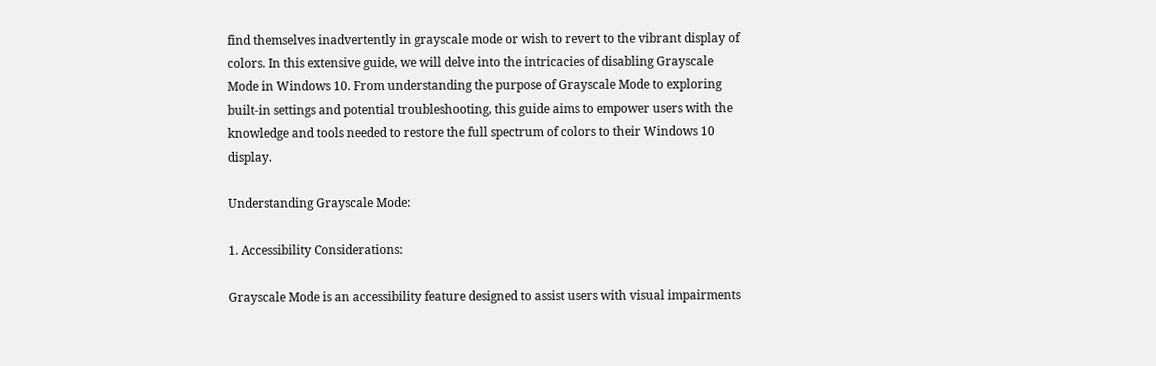find themselves inadvertently in grayscale mode or wish to revert to the vibrant display of colors. In this extensive guide, we will delve into the intricacies of disabling Grayscale Mode in Windows 10. From understanding the purpose of Grayscale Mode to exploring built-in settings and potential troubleshooting, this guide aims to empower users with the knowledge and tools needed to restore the full spectrum of colors to their Windows 10 display.

Understanding Grayscale Mode:

1. Accessibility Considerations:

Grayscale Mode is an accessibility feature designed to assist users with visual impairments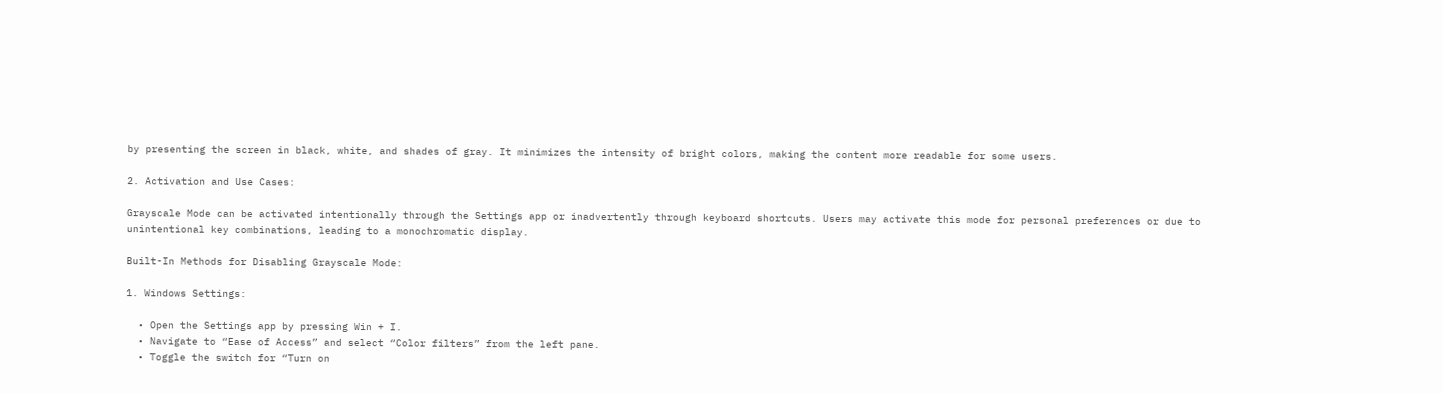by presenting the screen in black, white, and shades of gray. It minimizes the intensity of bright colors, making the content more readable for some users.

2. Activation and Use Cases:

Grayscale Mode can be activated intentionally through the Settings app or inadvertently through keyboard shortcuts. Users may activate this mode for personal preferences or due to unintentional key combinations, leading to a monochromatic display.

Built-In Methods for Disabling Grayscale Mode:

1. Windows Settings:

  • Open the Settings app by pressing Win + I.
  • Navigate to “Ease of Access” and select “Color filters” from the left pane.
  • Toggle the switch for “Turn on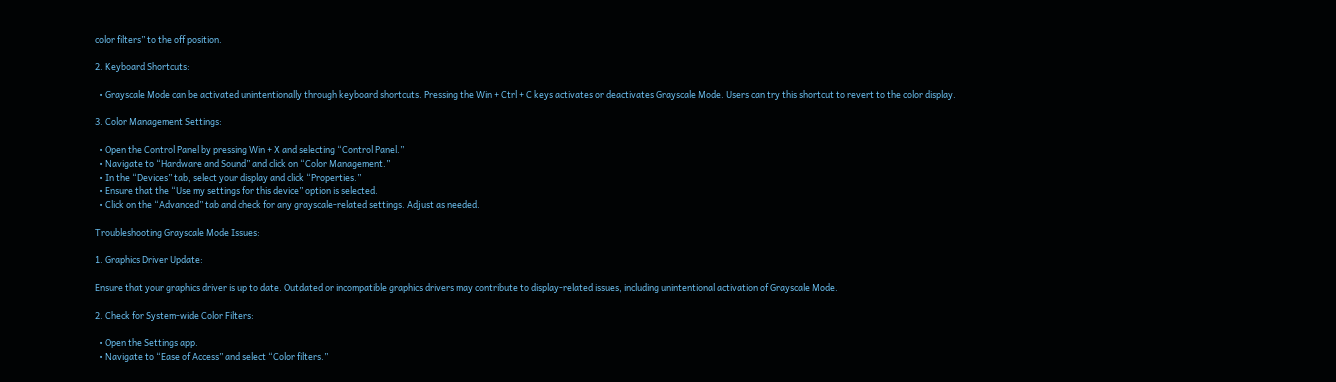color filters” to the off position.

2. Keyboard Shortcuts:

  • Grayscale Mode can be activated unintentionally through keyboard shortcuts. Pressing the Win + Ctrl + C keys activates or deactivates Grayscale Mode. Users can try this shortcut to revert to the color display.

3. Color Management Settings:

  • Open the Control Panel by pressing Win + X and selecting “Control Panel.”
  • Navigate to “Hardware and Sound” and click on “Color Management.”
  • In the “Devices” tab, select your display and click “Properties.”
  • Ensure that the “Use my settings for this device” option is selected.
  • Click on the “Advanced” tab and check for any grayscale-related settings. Adjust as needed.

Troubleshooting Grayscale Mode Issues:

1. Graphics Driver Update:

Ensure that your graphics driver is up to date. Outdated or incompatible graphics drivers may contribute to display-related issues, including unintentional activation of Grayscale Mode.

2. Check for System-wide Color Filters:

  • Open the Settings app.
  • Navigate to “Ease of Access” and select “Color filters.”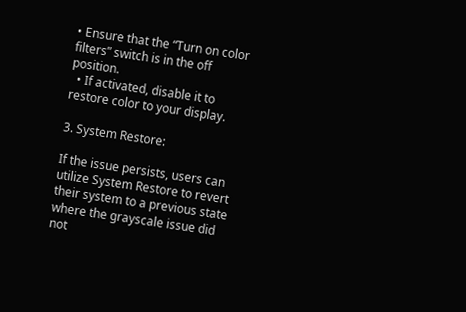• Ensure that the “Turn on color filters” switch is in the off position.
  • If activated, disable it to restore color to your display.

3. System Restore:

If the issue persists, users can utilize System Restore to revert their system to a previous state where the grayscale issue did not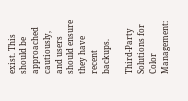exist. This should be approached cautiously, and users should ensure they have recent backups.

Third-Party Solutions for Color Management: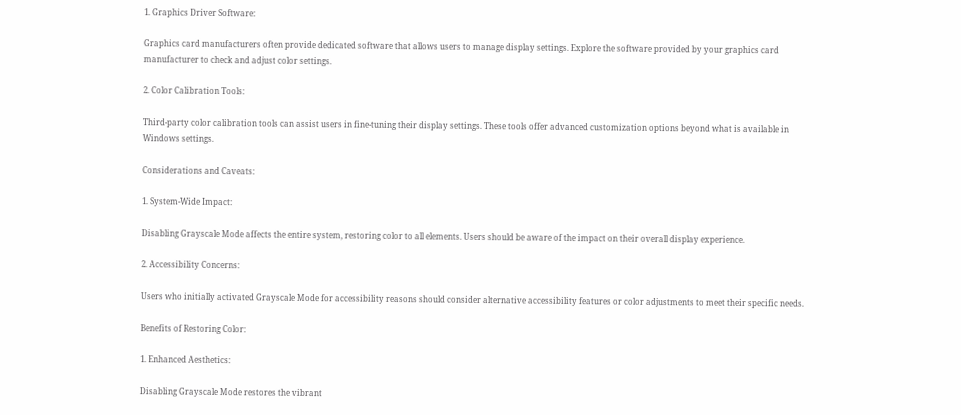1. Graphics Driver Software:

Graphics card manufacturers often provide dedicated software that allows users to manage display settings. Explore the software provided by your graphics card manufacturer to check and adjust color settings.

2. Color Calibration Tools:

Third-party color calibration tools can assist users in fine-tuning their display settings. These tools offer advanced customization options beyond what is available in Windows settings.

Considerations and Caveats:

1. System-Wide Impact:

Disabling Grayscale Mode affects the entire system, restoring color to all elements. Users should be aware of the impact on their overall display experience.

2. Accessibility Concerns:

Users who initially activated Grayscale Mode for accessibility reasons should consider alternative accessibility features or color adjustments to meet their specific needs.

Benefits of Restoring Color:

1. Enhanced Aesthetics:

Disabling Grayscale Mode restores the vibrant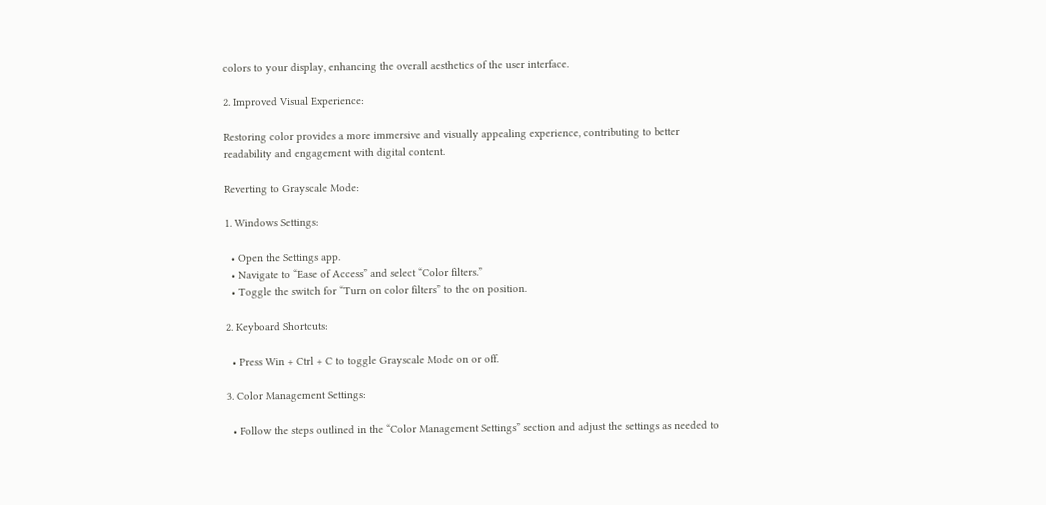colors to your display, enhancing the overall aesthetics of the user interface.

2. Improved Visual Experience:

Restoring color provides a more immersive and visually appealing experience, contributing to better readability and engagement with digital content.

Reverting to Grayscale Mode:

1. Windows Settings:

  • Open the Settings app.
  • Navigate to “Ease of Access” and select “Color filters.”
  • Toggle the switch for “Turn on color filters” to the on position.

2. Keyboard Shortcuts:

  • Press Win + Ctrl + C to toggle Grayscale Mode on or off.

3. Color Management Settings:

  • Follow the steps outlined in the “Color Management Settings” section and adjust the settings as needed to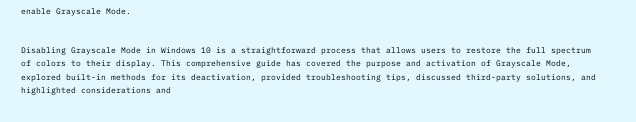enable Grayscale Mode.


Disabling Grayscale Mode in Windows 10 is a straightforward process that allows users to restore the full spectrum of colors to their display. This comprehensive guide has covered the purpose and activation of Grayscale Mode, explored built-in methods for its deactivation, provided troubleshooting tips, discussed third-party solutions, and highlighted considerations and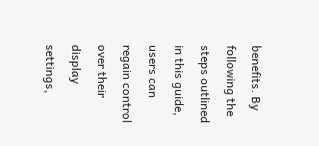benefits. By following the steps outlined in this guide, users can regain control over their display settings,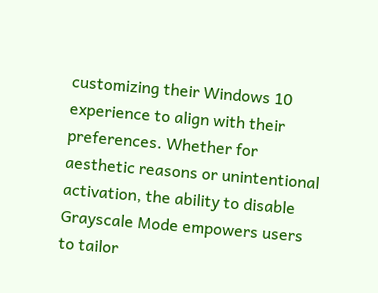customizing their Windows 10 experience to align with their preferences. Whether for aesthetic reasons or unintentional activation, the ability to disable Grayscale Mode empowers users to tailor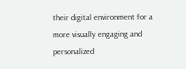their digital environment for a more visually engaging and personalized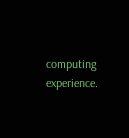computing experience.